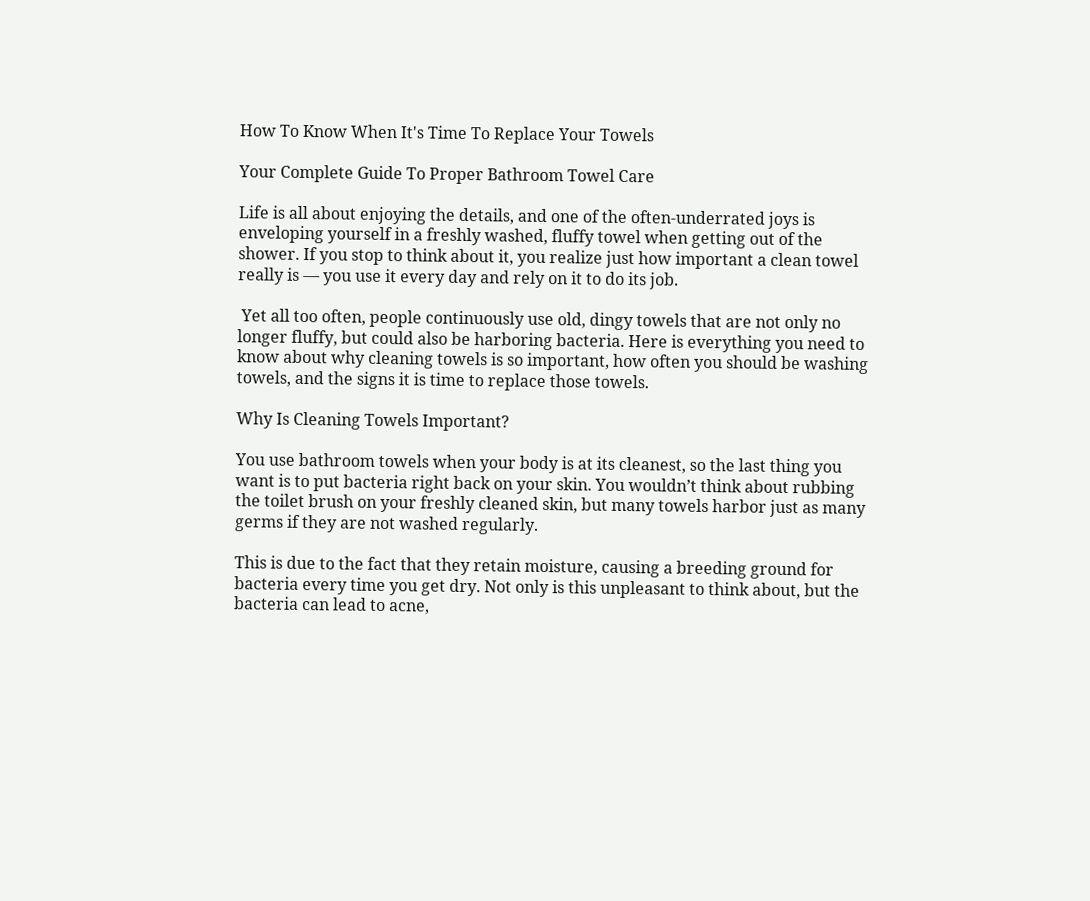How To Know When It's Time To Replace Your Towels

Your Complete Guide To Proper Bathroom Towel Care

Life is all about enjoying the details, and one of the often-underrated joys is enveloping yourself in a freshly washed, fluffy towel when getting out of the shower. If you stop to think about it, you realize just how important a clean towel really is — you use it every day and rely on it to do its job.

 Yet all too often, people continuously use old, dingy towels that are not only no longer fluffy, but could also be harboring bacteria. Here is everything you need to know about why cleaning towels is so important, how often you should be washing towels, and the signs it is time to replace those towels.

Why Is Cleaning Towels Important?

You use bathroom towels when your body is at its cleanest, so the last thing you want is to put bacteria right back on your skin. You wouldn’t think about rubbing the toilet brush on your freshly cleaned skin, but many towels harbor just as many germs if they are not washed regularly.

This is due to the fact that they retain moisture, causing a breeding ground for bacteria every time you get dry. Not only is this unpleasant to think about, but the bacteria can lead to acne,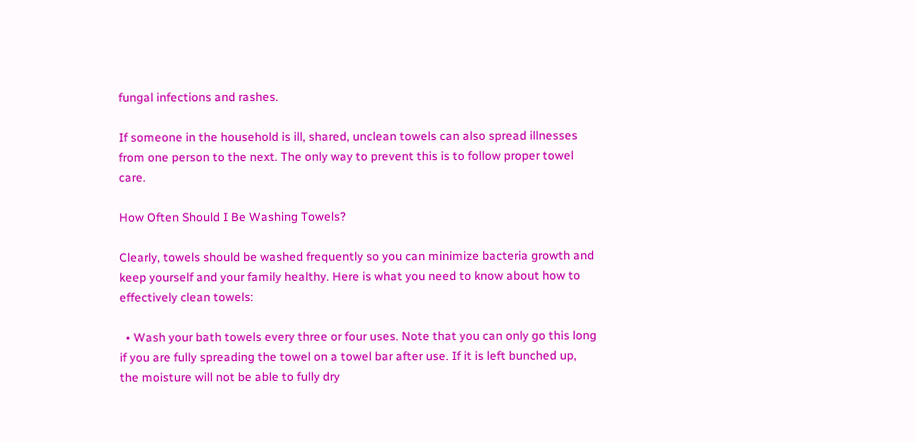fungal infections and rashes.

If someone in the household is ill, shared, unclean towels can also spread illnesses from one person to the next. The only way to prevent this is to follow proper towel care.

How Often Should I Be Washing Towels?

Clearly, towels should be washed frequently so you can minimize bacteria growth and keep yourself and your family healthy. Here is what you need to know about how to effectively clean towels:

  • Wash your bath towels every three or four uses. Note that you can only go this long if you are fully spreading the towel on a towel bar after use. If it is left bunched up, the moisture will not be able to fully dry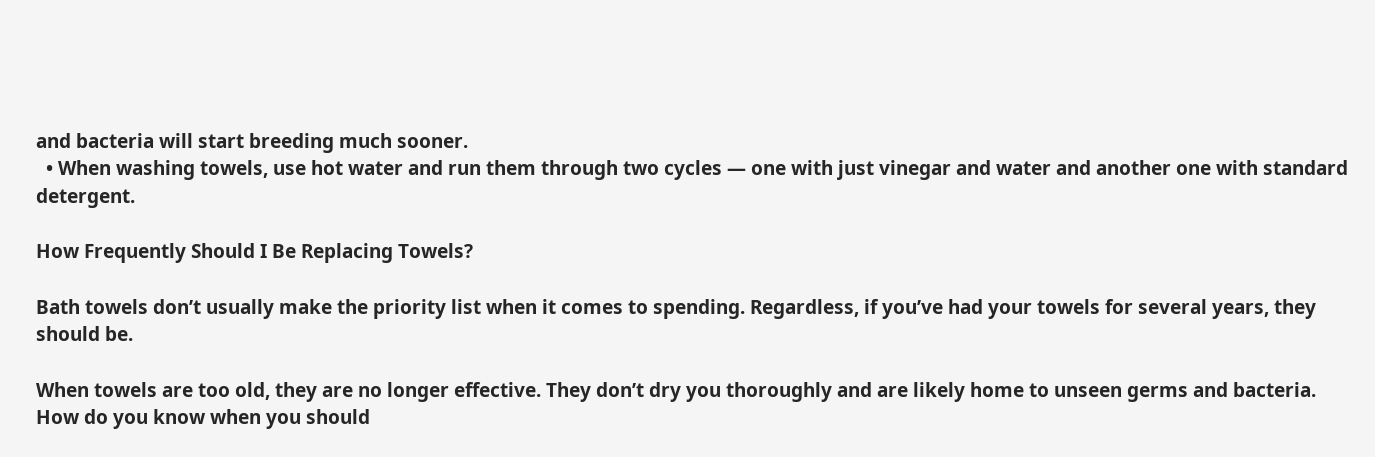and bacteria will start breeding much sooner.
  • When washing towels, use hot water and run them through two cycles — one with just vinegar and water and another one with standard detergent.

How Frequently Should I Be Replacing Towels?

Bath towels don’t usually make the priority list when it comes to spending. Regardless, if you’ve had your towels for several years, they should be.

When towels are too old, they are no longer effective. They don’t dry you thoroughly and are likely home to unseen germs and bacteria. How do you know when you should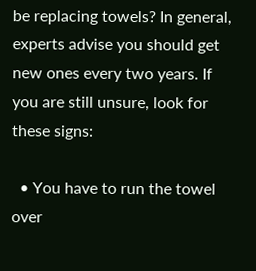be replacing towels? In general, experts advise you should get new ones every two years. If you are still unsure, look for these signs:

  • You have to run the towel over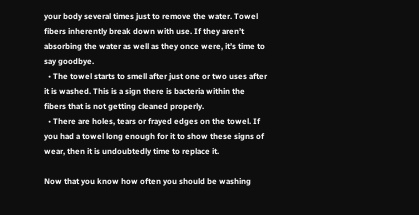your body several times just to remove the water. Towel fibers inherently break down with use. If they aren’t absorbing the water as well as they once were, it’s time to say goodbye.
  • The towel starts to smell after just one or two uses after it is washed. This is a sign there is bacteria within the fibers that is not getting cleaned properly.
  • There are holes, tears or frayed edges on the towel. If you had a towel long enough for it to show these signs of wear, then it is undoubtedly time to replace it.

Now that you know how often you should be washing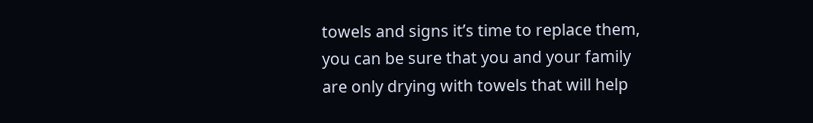towels and signs it’s time to replace them, you can be sure that you and your family are only drying with towels that will help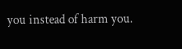you instead of harm you.